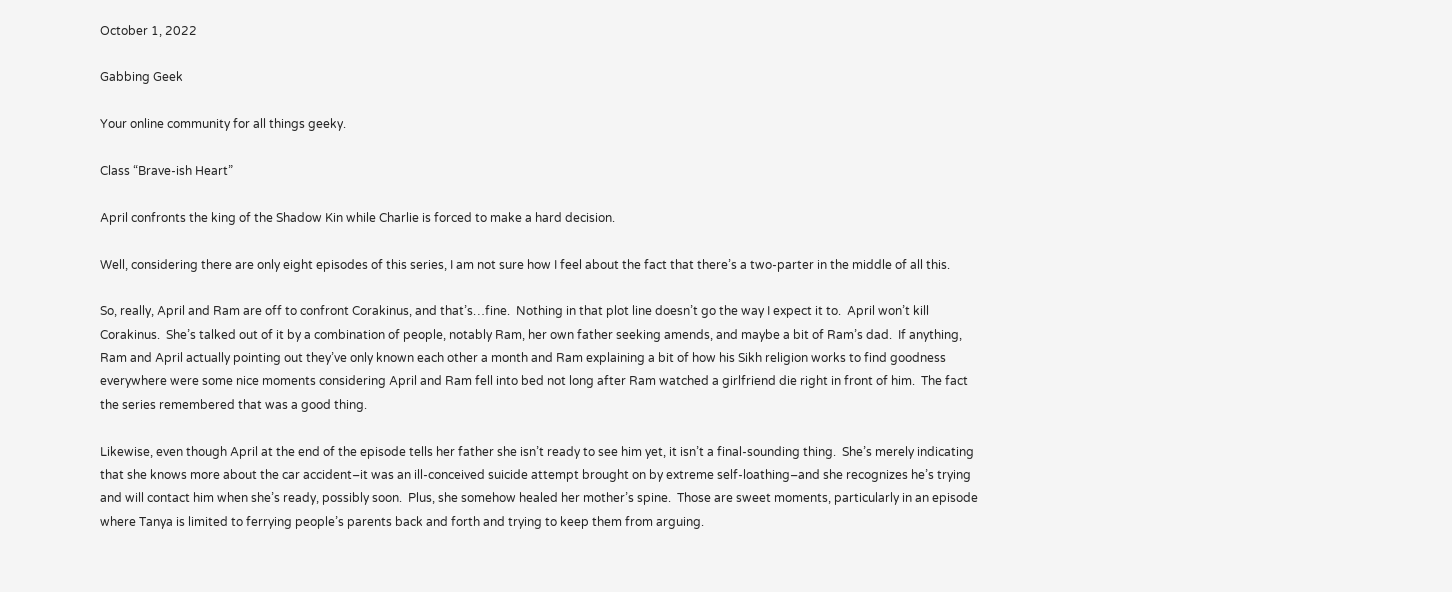October 1, 2022

Gabbing Geek

Your online community for all things geeky.

Class “Brave-ish Heart”

April confronts the king of the Shadow Kin while Charlie is forced to make a hard decision.

Well, considering there are only eight episodes of this series, I am not sure how I feel about the fact that there’s a two-parter in the middle of all this.

So, really, April and Ram are off to confront Corakinus, and that’s…fine.  Nothing in that plot line doesn’t go the way I expect it to.  April won’t kill Corakinus.  She’s talked out of it by a combination of people, notably Ram, her own father seeking amends, and maybe a bit of Ram’s dad.  If anything, Ram and April actually pointing out they’ve only known each other a month and Ram explaining a bit of how his Sikh religion works to find goodness everywhere were some nice moments considering April and Ram fell into bed not long after Ram watched a girlfriend die right in front of him.  The fact the series remembered that was a good thing.

Likewise, even though April at the end of the episode tells her father she isn’t ready to see him yet, it isn’t a final-sounding thing.  She’s merely indicating that she knows more about the car accident–it was an ill-conceived suicide attempt brought on by extreme self-loathing–and she recognizes he’s trying and will contact him when she’s ready, possibly soon.  Plus, she somehow healed her mother’s spine.  Those are sweet moments, particularly in an episode where Tanya is limited to ferrying people’s parents back and forth and trying to keep them from arguing.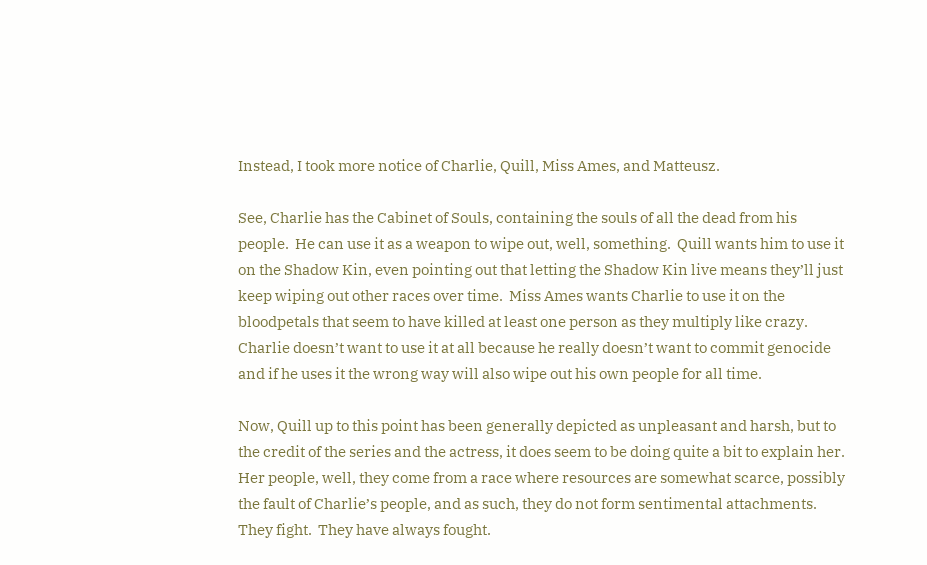Instead, I took more notice of Charlie, Quill, Miss Ames, and Matteusz.

See, Charlie has the Cabinet of Souls, containing the souls of all the dead from his people.  He can use it as a weapon to wipe out, well, something.  Quill wants him to use it on the Shadow Kin, even pointing out that letting the Shadow Kin live means they’ll just keep wiping out other races over time.  Miss Ames wants Charlie to use it on the bloodpetals that seem to have killed at least one person as they multiply like crazy.  Charlie doesn’t want to use it at all because he really doesn’t want to commit genocide and if he uses it the wrong way will also wipe out his own people for all time.

Now, Quill up to this point has been generally depicted as unpleasant and harsh, but to the credit of the series and the actress, it does seem to be doing quite a bit to explain her.  Her people, well, they come from a race where resources are somewhat scarce, possibly the fault of Charlie’s people, and as such, they do not form sentimental attachments.  They fight.  They have always fought.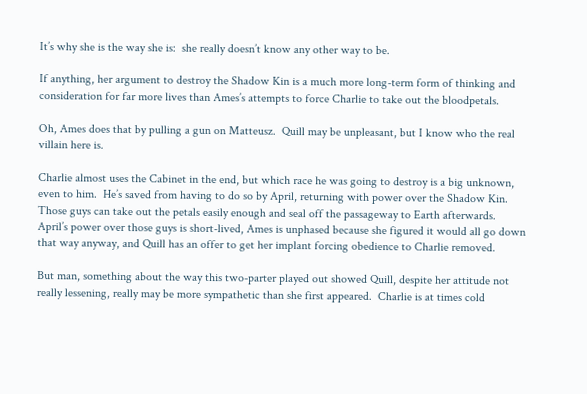It’s why she is the way she is:  she really doesn’t know any other way to be.

If anything, her argument to destroy the Shadow Kin is a much more long-term form of thinking and consideration for far more lives than Ames’s attempts to force Charlie to take out the bloodpetals.

Oh, Ames does that by pulling a gun on Matteusz.  Quill may be unpleasant, but I know who the real villain here is.

Charlie almost uses the Cabinet in the end, but which race he was going to destroy is a big unknown, even to him.  He’s saved from having to do so by April, returning with power over the Shadow Kin.  Those guys can take out the petals easily enough and seal off the passageway to Earth afterwards.  April’s power over those guys is short-lived, Ames is unphased because she figured it would all go down that way anyway, and Quill has an offer to get her implant forcing obedience to Charlie removed.

But man, something about the way this two-parter played out showed Quill, despite her attitude not really lessening, really may be more sympathetic than she first appeared.  Charlie is at times cold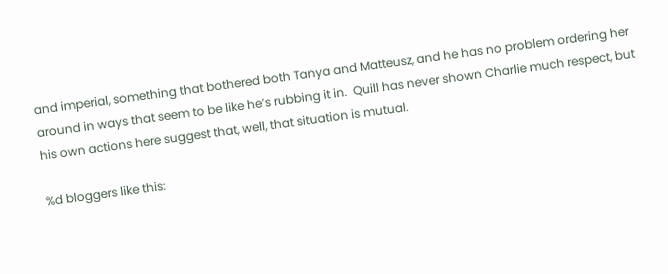and imperial, something that bothered both Tanya and Matteusz, and he has no problem ordering her around in ways that seem to be like he’s rubbing it in.  Quill has never shown Charlie much respect, but his own actions here suggest that, well, that situation is mutual.

%d bloggers like this: